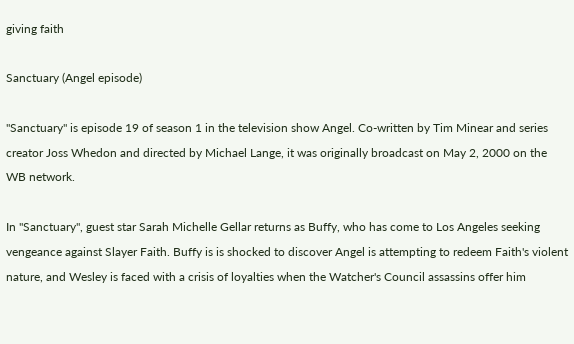giving faith

Sanctuary (Angel episode)

"Sanctuary" is episode 19 of season 1 in the television show Angel. Co-written by Tim Minear and series creator Joss Whedon and directed by Michael Lange, it was originally broadcast on May 2, 2000 on the WB network.

In "Sanctuary", guest star Sarah Michelle Gellar returns as Buffy, who has come to Los Angeles seeking vengeance against Slayer Faith. Buffy is is shocked to discover Angel is attempting to redeem Faith's violent nature, and Wesley is faced with a crisis of loyalties when the Watcher's Council assassins offer him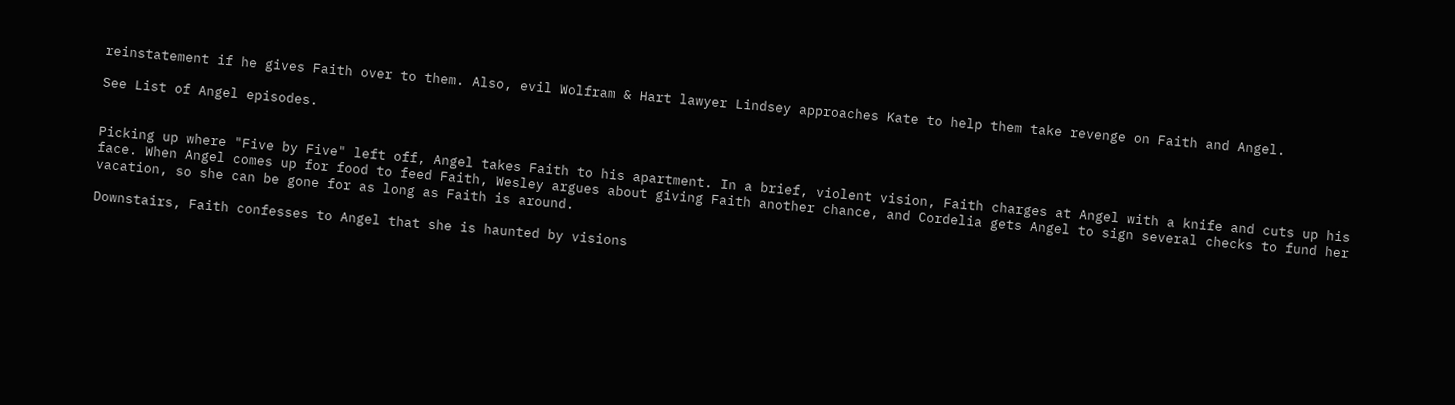reinstatement if he gives Faith over to them. Also, evil Wolfram & Hart lawyer Lindsey approaches Kate to help them take revenge on Faith and Angel.

See List of Angel episodes.


Picking up where "Five by Five" left off, Angel takes Faith to his apartment. In a brief, violent vision, Faith charges at Angel with a knife and cuts up his face. When Angel comes up for food to feed Faith, Wesley argues about giving Faith another chance, and Cordelia gets Angel to sign several checks to fund her vacation, so she can be gone for as long as Faith is around.

Downstairs, Faith confesses to Angel that she is haunted by visions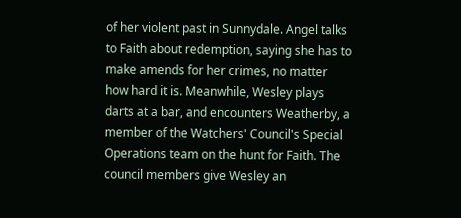of her violent past in Sunnydale. Angel talks to Faith about redemption, saying she has to make amends for her crimes, no matter how hard it is. Meanwhile, Wesley plays darts at a bar, and encounters Weatherby, a member of the Watchers' Council's Special Operations team on the hunt for Faith. The council members give Wesley an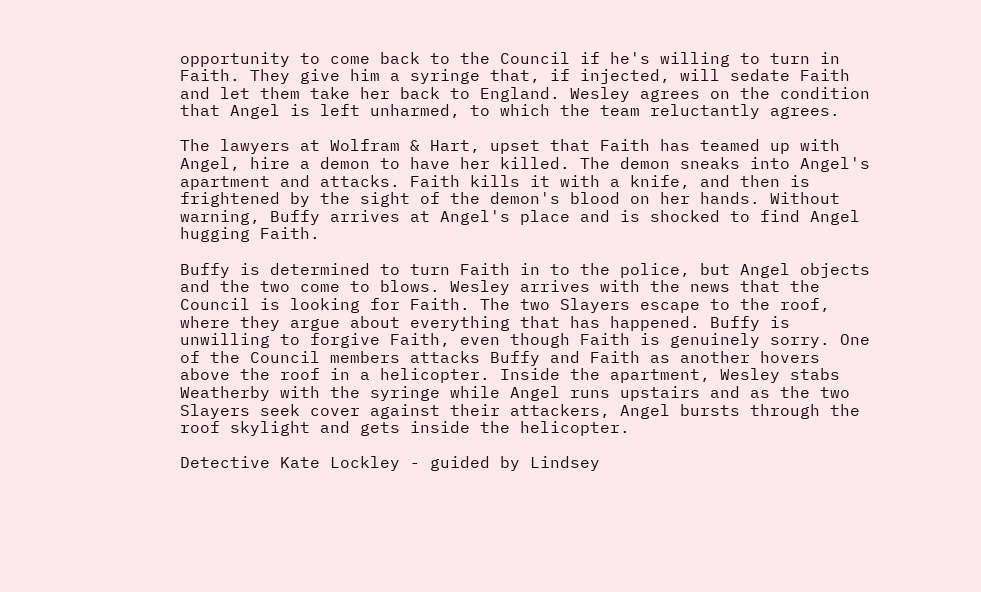opportunity to come back to the Council if he's willing to turn in Faith. They give him a syringe that, if injected, will sedate Faith and let them take her back to England. Wesley agrees on the condition that Angel is left unharmed, to which the team reluctantly agrees.

The lawyers at Wolfram & Hart, upset that Faith has teamed up with Angel, hire a demon to have her killed. The demon sneaks into Angel's apartment and attacks. Faith kills it with a knife, and then is frightened by the sight of the demon's blood on her hands. Without warning, Buffy arrives at Angel's place and is shocked to find Angel hugging Faith.

Buffy is determined to turn Faith in to the police, but Angel objects and the two come to blows. Wesley arrives with the news that the Council is looking for Faith. The two Slayers escape to the roof, where they argue about everything that has happened. Buffy is unwilling to forgive Faith, even though Faith is genuinely sorry. One of the Council members attacks Buffy and Faith as another hovers above the roof in a helicopter. Inside the apartment, Wesley stabs Weatherby with the syringe while Angel runs upstairs and as the two Slayers seek cover against their attackers, Angel bursts through the roof skylight and gets inside the helicopter.

Detective Kate Lockley - guided by Lindsey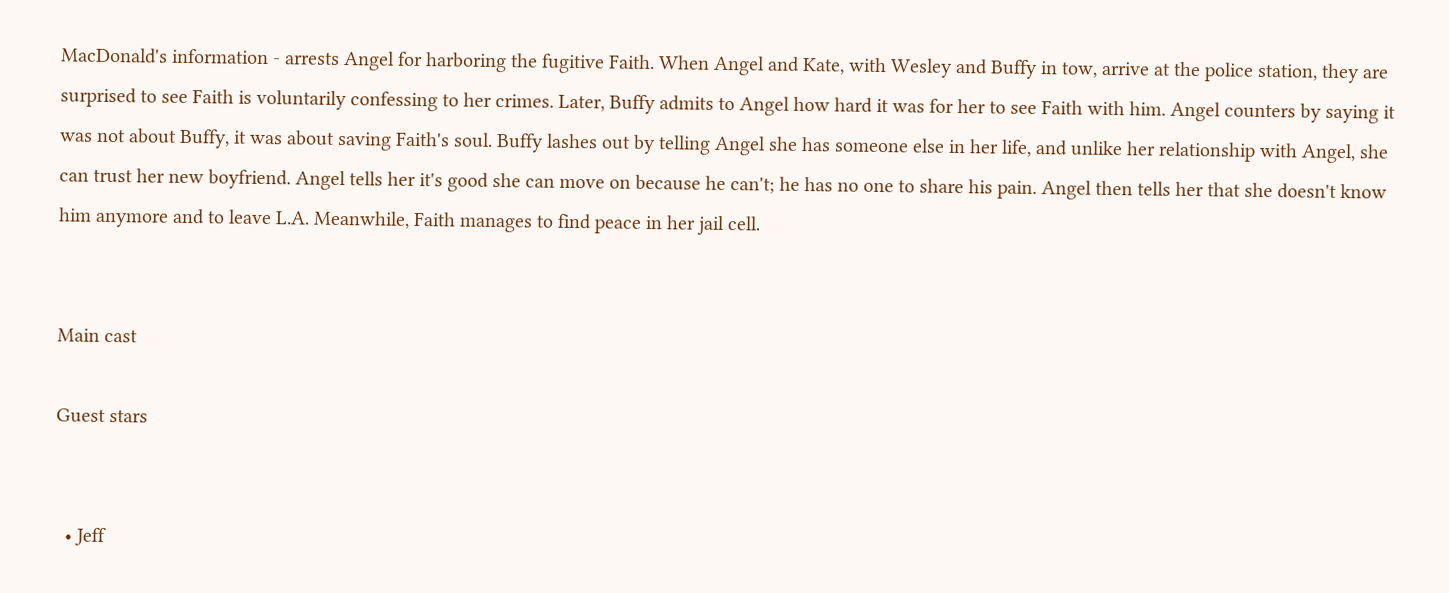MacDonald's information - arrests Angel for harboring the fugitive Faith. When Angel and Kate, with Wesley and Buffy in tow, arrive at the police station, they are surprised to see Faith is voluntarily confessing to her crimes. Later, Buffy admits to Angel how hard it was for her to see Faith with him. Angel counters by saying it was not about Buffy, it was about saving Faith's soul. Buffy lashes out by telling Angel she has someone else in her life, and unlike her relationship with Angel, she can trust her new boyfriend. Angel tells her it's good she can move on because he can't; he has no one to share his pain. Angel then tells her that she doesn't know him anymore and to leave L.A. Meanwhile, Faith manages to find peace in her jail cell.


Main cast

Guest stars


  • Jeff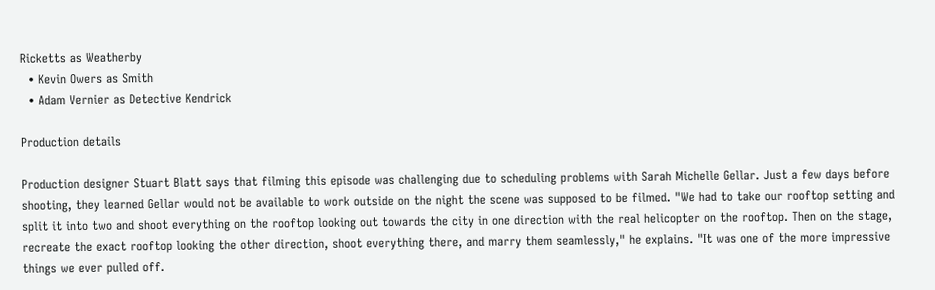Ricketts as Weatherby
  • Kevin Owers as Smith
  • Adam Vernier as Detective Kendrick

Production details

Production designer Stuart Blatt says that filming this episode was challenging due to scheduling problems with Sarah Michelle Gellar. Just a few days before shooting, they learned Gellar would not be available to work outside on the night the scene was supposed to be filmed. "We had to take our rooftop setting and split it into two and shoot everything on the rooftop looking out towards the city in one direction with the real helicopter on the rooftop. Then on the stage, recreate the exact rooftop looking the other direction, shoot everything there, and marry them seamlessly," he explains. "It was one of the more impressive things we ever pulled off.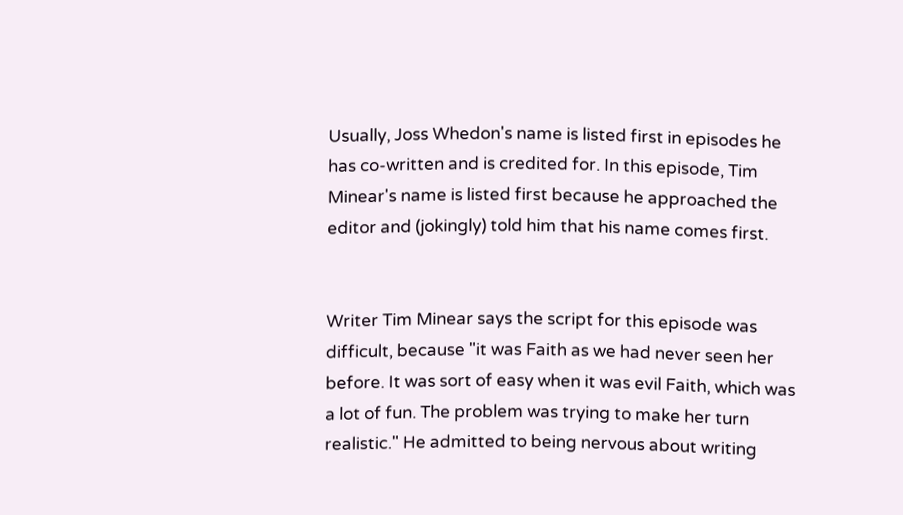Usually, Joss Whedon's name is listed first in episodes he has co-written and is credited for. In this episode, Tim Minear's name is listed first because he approached the editor and (jokingly) told him that his name comes first.


Writer Tim Minear says the script for this episode was difficult, because "it was Faith as we had never seen her before. It was sort of easy when it was evil Faith, which was a lot of fun. The problem was trying to make her turn realistic." He admitted to being nervous about writing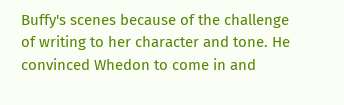Buffy's scenes because of the challenge of writing to her character and tone. He convinced Whedon to come in and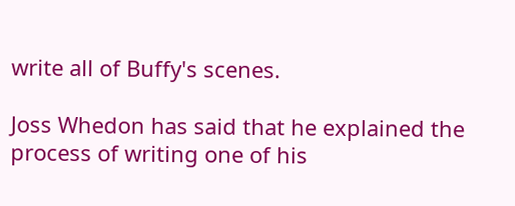write all of Buffy's scenes.

Joss Whedon has said that he explained the process of writing one of his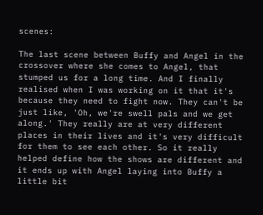scenes:

The last scene between Buffy and Angel in the crossover where she comes to Angel, that stumped us for a long time. And I finally realised when I was working on it that it's because they need to fight now. They can't be just like, 'Oh, we're swell pals and we get along.' They really are at very different places in their lives and it's very difficult for them to see each other. So it really helped define how the shows are different and it ends up with Angel laying into Buffy a little bit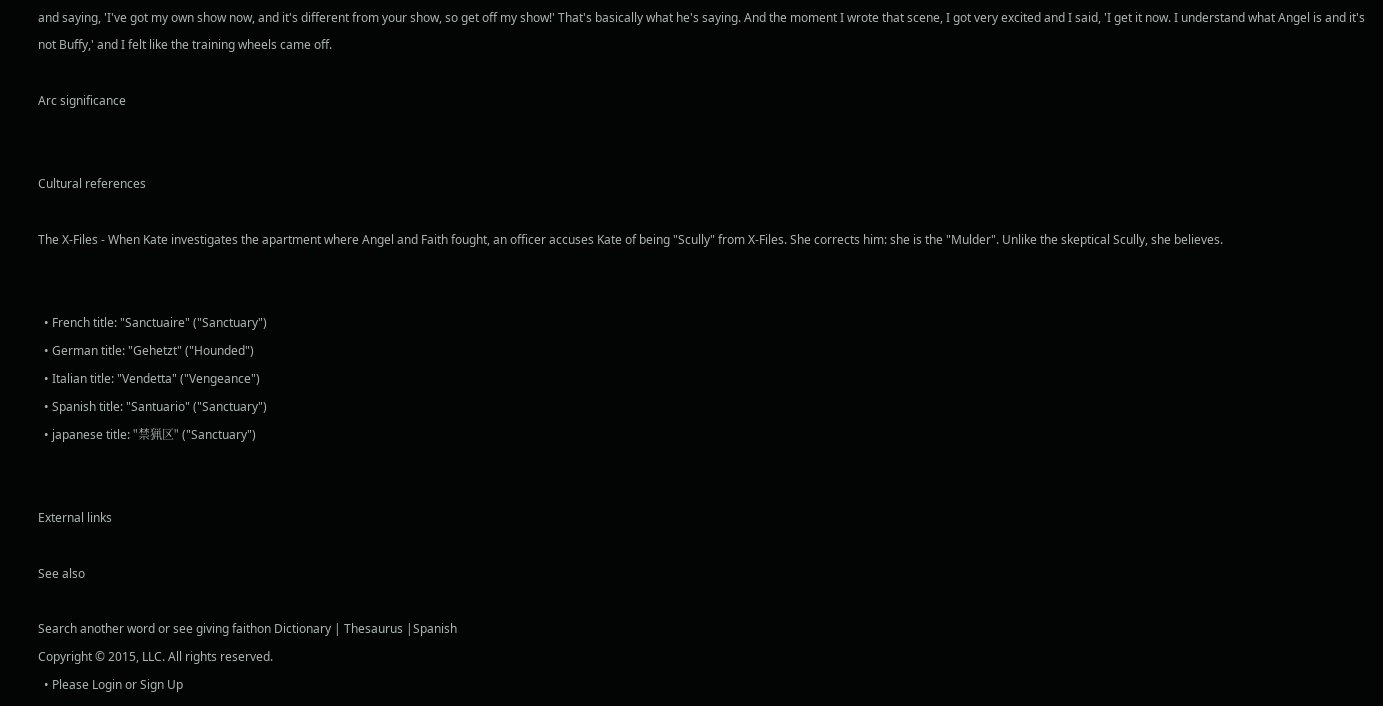and saying, 'I've got my own show now, and it's different from your show, so get off my show!' That's basically what he's saying. And the moment I wrote that scene, I got very excited and I said, 'I get it now. I understand what Angel is and it's not Buffy,' and I felt like the training wheels came off.

Arc significance


Cultural references

The X-Files - When Kate investigates the apartment where Angel and Faith fought, an officer accuses Kate of being "Scully" from X-Files. She corrects him: she is the "Mulder". Unlike the skeptical Scully, she believes.


  • French title: "Sanctuaire" ("Sanctuary")
  • German title: "Gehetzt" ("Hounded")
  • Italian title: "Vendetta" ("Vengeance")
  • Spanish title: "Santuario" ("Sanctuary")
  • japanese title: "禁猟区" ("Sanctuary")


External links

See also

Search another word or see giving faithon Dictionary | Thesaurus |Spanish
Copyright © 2015, LLC. All rights reserved.
  • Please Login or Sign Up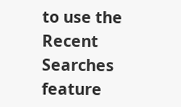to use the Recent Searches feature